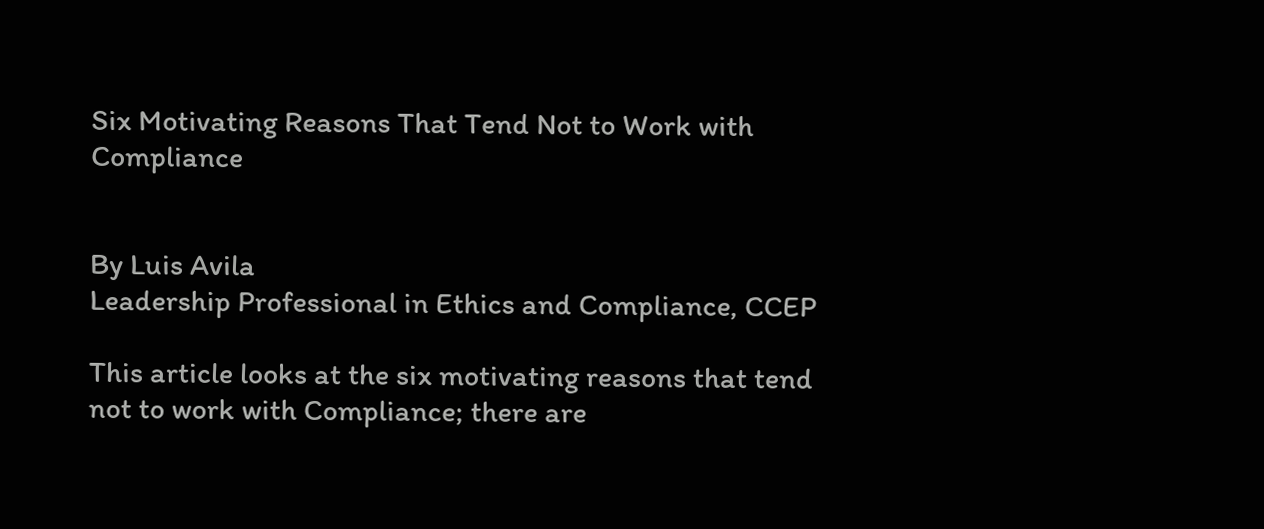Six Motivating Reasons That Tend Not to Work with Compliance


By Luis Avila
Leadership Professional in Ethics and Compliance, CCEP

This article looks at the six motivating reasons that tend not to work with Compliance; there are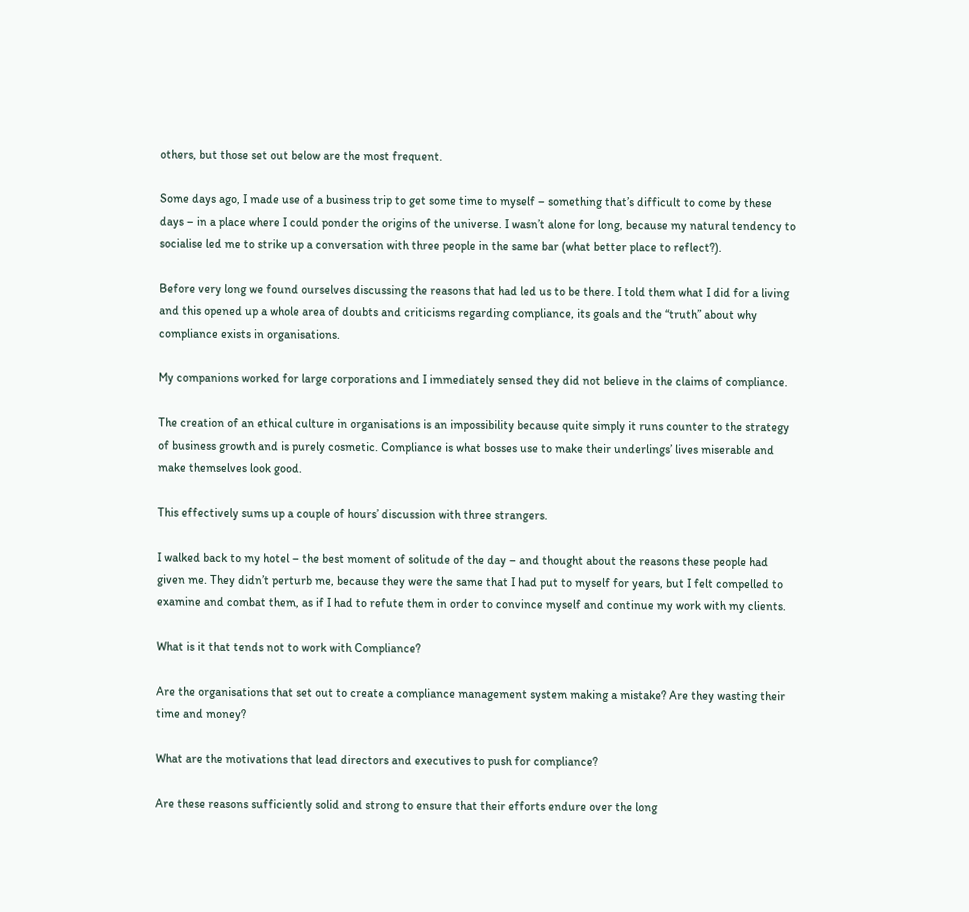others, but those set out below are the most frequent.

Some days ago, I made use of a business trip to get some time to myself – something that’s difficult to come by these days – in a place where I could ponder the origins of the universe. I wasn’t alone for long, because my natural tendency to socialise led me to strike up a conversation with three people in the same bar (what better place to reflect?).

Before very long we found ourselves discussing the reasons that had led us to be there. I told them what I did for a living and this opened up a whole area of doubts and criticisms regarding compliance, its goals and the “truth” about why compliance exists in organisations.

My companions worked for large corporations and I immediately sensed they did not believe in the claims of compliance.

The creation of an ethical culture in organisations is an impossibility because quite simply it runs counter to the strategy of business growth and is purely cosmetic. Compliance is what bosses use to make their underlings’ lives miserable and make themselves look good.

This effectively sums up a couple of hours’ discussion with three strangers.

I walked back to my hotel – the best moment of solitude of the day – and thought about the reasons these people had given me. They didn’t perturb me, because they were the same that I had put to myself for years, but I felt compelled to examine and combat them, as if I had to refute them in order to convince myself and continue my work with my clients.

What is it that tends not to work with Compliance?

Are the organisations that set out to create a compliance management system making a mistake? Are they wasting their time and money?

What are the motivations that lead directors and executives to push for compliance?

Are these reasons sufficiently solid and strong to ensure that their efforts endure over the long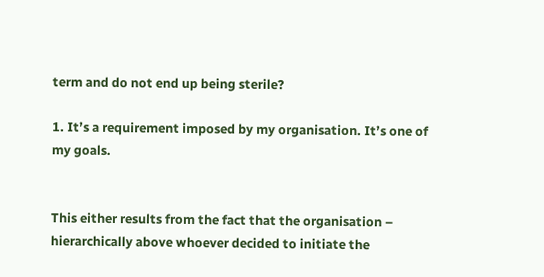term and do not end up being sterile?

1. It’s a requirement imposed by my organisation. It’s one of my goals.


This either results from the fact that the organisation – hierarchically above whoever decided to initiate the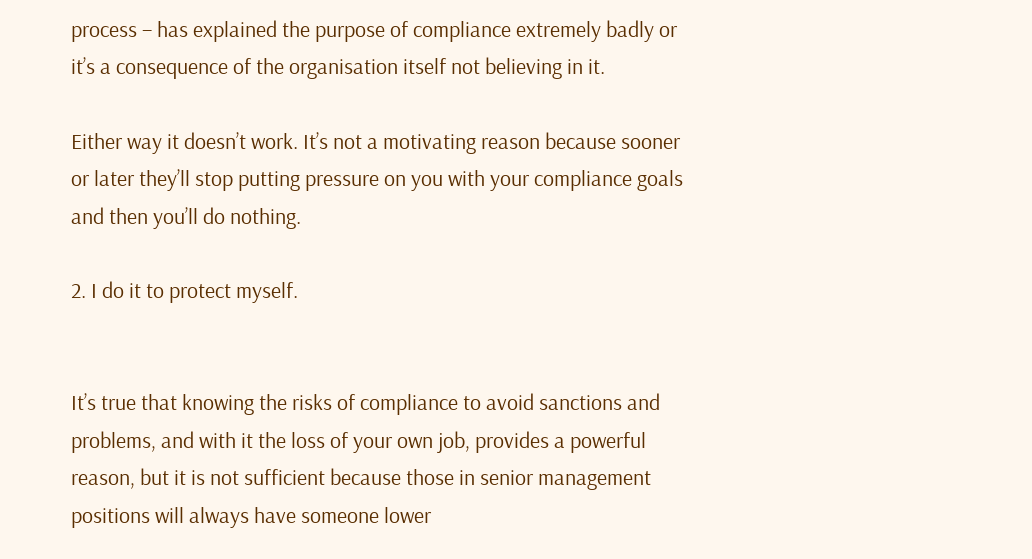process – has explained the purpose of compliance extremely badly or it’s a consequence of the organisation itself not believing in it.

Either way it doesn’t work. It’s not a motivating reason because sooner or later they’ll stop putting pressure on you with your compliance goals and then you’ll do nothing.

2. I do it to protect myself.


It’s true that knowing the risks of compliance to avoid sanctions and problems, and with it the loss of your own job, provides a powerful reason, but it is not sufficient because those in senior management positions will always have someone lower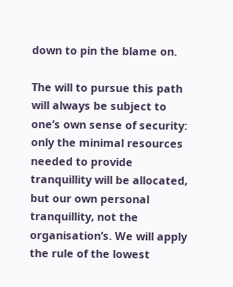down to pin the blame on.

The will to pursue this path will always be subject to one’s own sense of security: only the minimal resources needed to provide tranquillity will be allocated, but our own personal tranquillity, not the organisation’s. We will apply the rule of the lowest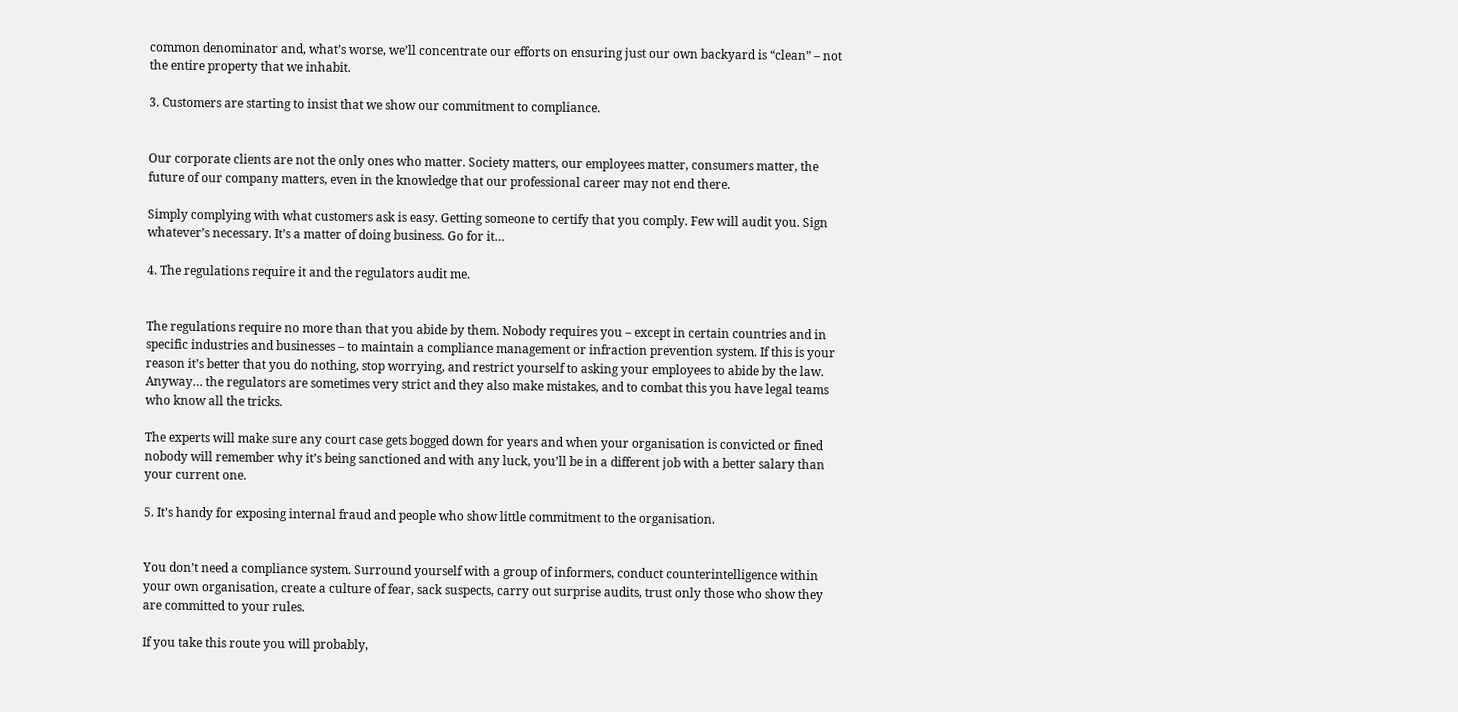common denominator and, what’s worse, we’ll concentrate our efforts on ensuring just our own backyard is “clean” – not the entire property that we inhabit.

3. Customers are starting to insist that we show our commitment to compliance.


Our corporate clients are not the only ones who matter. Society matters, our employees matter, consumers matter, the future of our company matters, even in the knowledge that our professional career may not end there.

Simply complying with what customers ask is easy. Getting someone to certify that you comply. Few will audit you. Sign whatever’s necessary. It’s a matter of doing business. Go for it…

4. The regulations require it and the regulators audit me.


The regulations require no more than that you abide by them. Nobody requires you – except in certain countries and in specific industries and businesses – to maintain a compliance management or infraction prevention system. If this is your reason it’s better that you do nothing, stop worrying, and restrict yourself to asking your employees to abide by the law. Anyway… the regulators are sometimes very strict and they also make mistakes, and to combat this you have legal teams who know all the tricks.

The experts will make sure any court case gets bogged down for years and when your organisation is convicted or fined nobody will remember why it’s being sanctioned and with any luck, you’ll be in a different job with a better salary than your current one.

5. It’s handy for exposing internal fraud and people who show little commitment to the organisation.


You don’t need a compliance system. Surround yourself with a group of informers, conduct counterintelligence within your own organisation, create a culture of fear, sack suspects, carry out surprise audits, trust only those who show they are committed to your rules.

If you take this route you will probably,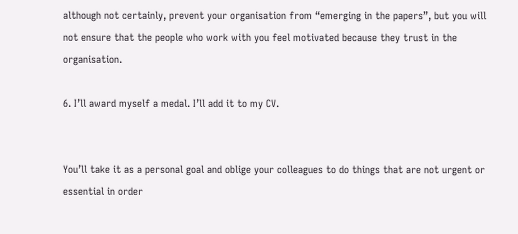although not certainly, prevent your organisation from “emerging in the papers”, but you will not ensure that the people who work with you feel motivated because they trust in the organisation.

6. I’ll award myself a medal. I’ll add it to my CV.


You’ll take it as a personal goal and oblige your colleagues to do things that are not urgent or essential in order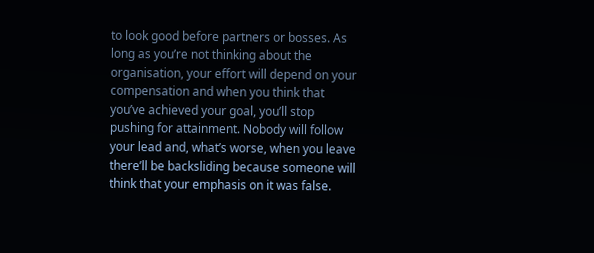to look good before partners or bosses. As long as you’re not thinking about the organisation, your effort will depend on your compensation and when you think that you’ve achieved your goal, you’ll stop pushing for attainment. Nobody will follow your lead and, what’s worse, when you leave there’ll be backsliding because someone will think that your emphasis on it was false.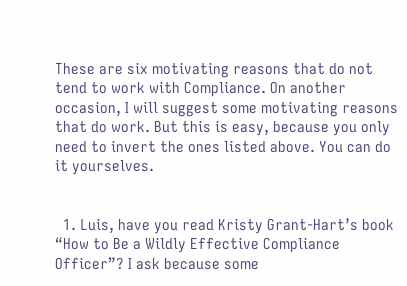These are six motivating reasons that do not tend to work with Compliance. On another occasion, I will suggest some motivating reasons that do work. But this is easy, because you only need to invert the ones listed above. You can do it yourselves.


  1. Luis, have you read Kristy Grant-Hart’s book “How to Be a Wildly Effective Compliance Officer”? I ask because some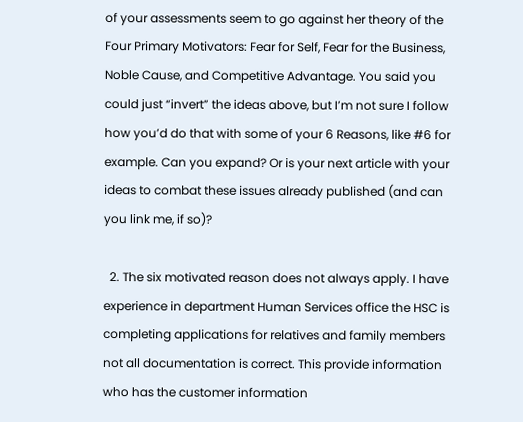of your assessments seem to go against her theory of the Four Primary Motivators: Fear for Self, Fear for the Business, Noble Cause, and Competitive Advantage. You said you could just “invert” the ideas above, but I’m not sure I follow how you’d do that with some of your 6 Reasons, like #6 for example. Can you expand? Or is your next article with your ideas to combat these issues already published (and can you link me, if so)?

  2. The six motivated reason does not always apply. I have experience in department Human Services office the HSC is completing applications for relatives and family members not all documentation is correct. This provide information who has the customer information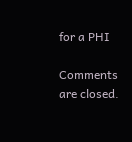for a PHI

Comments are closed.